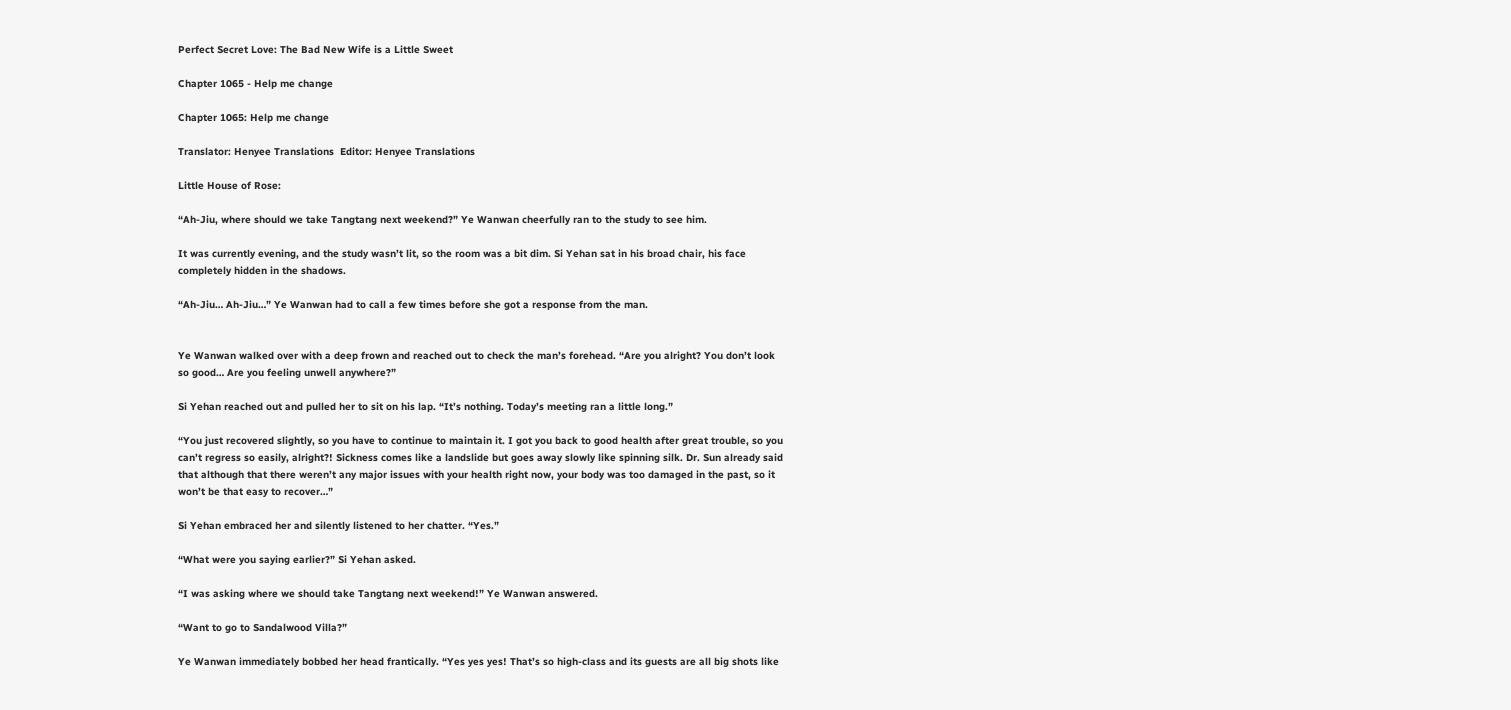Perfect Secret Love: The Bad New Wife is a Little Sweet

Chapter 1065 - Help me change

Chapter 1065: Help me change

Translator: Henyee Translations  Editor: Henyee Translations

Little House of Rose:

“Ah-Jiu, where should we take Tangtang next weekend?” Ye Wanwan cheerfully ran to the study to see him.

It was currently evening, and the study wasn’t lit, so the room was a bit dim. Si Yehan sat in his broad chair, his face completely hidden in the shadows.

“Ah-Jiu… Ah-Jiu…” Ye Wanwan had to call a few times before she got a response from the man.


Ye Wanwan walked over with a deep frown and reached out to check the man’s forehead. “Are you alright? You don’t look so good… Are you feeling unwell anywhere?”

Si Yehan reached out and pulled her to sit on his lap. “It’s nothing. Today’s meeting ran a little long.”

“You just recovered slightly, so you have to continue to maintain it. I got you back to good health after great trouble, so you can’t regress so easily, alright?! Sickness comes like a landslide but goes away slowly like spinning silk. Dr. Sun already said that although that there weren’t any major issues with your health right now, your body was too damaged in the past, so it won’t be that easy to recover…”

Si Yehan embraced her and silently listened to her chatter. “Yes.”

“What were you saying earlier?” Si Yehan asked.

“I was asking where we should take Tangtang next weekend!” Ye Wanwan answered.

“Want to go to Sandalwood Villa?”

Ye Wanwan immediately bobbed her head frantically. “Yes yes yes! That’s so high-class and its guests are all big shots like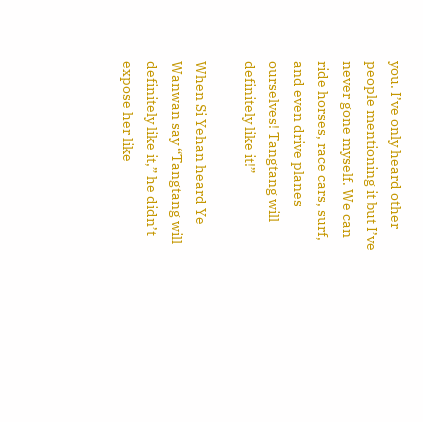you. I’ve only heard other people mentioning it but I’ve never gone myself. We can ride horses, race cars, surf, and even drive planes ourselves! Tangtang will definitely like it!”

When Si Yehan heard Ye Wanwan say “Tangtang will definitely like it,” he didn’t expose her like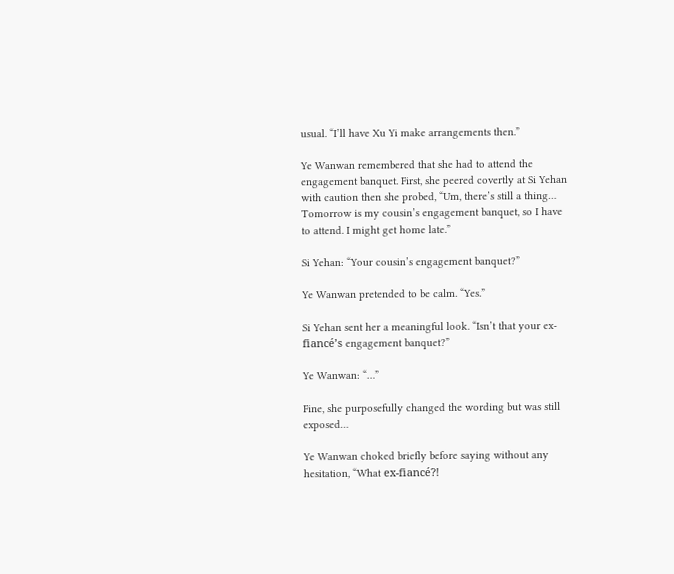usual. “I’ll have Xu Yi make arrangements then.”

Ye Wanwan remembered that she had to attend the engagement banquet. First, she peered covertly at Si Yehan with caution then she probed, “Um, there’s still a thing… Tomorrow is my cousin’s engagement banquet, so I have to attend. I might get home late.”

Si Yehan: “Your cousin’s engagement banquet?”

Ye Wanwan pretended to be calm. “Yes.”

Si Yehan sent her a meaningful look. “Isn’t that your ex-fiancé’s engagement banquet?”

Ye Wanwan: “…”

Fine, she purposefully changed the wording but was still exposed…

Ye Wanwan choked briefly before saying without any hesitation, “What ex-fiancé?!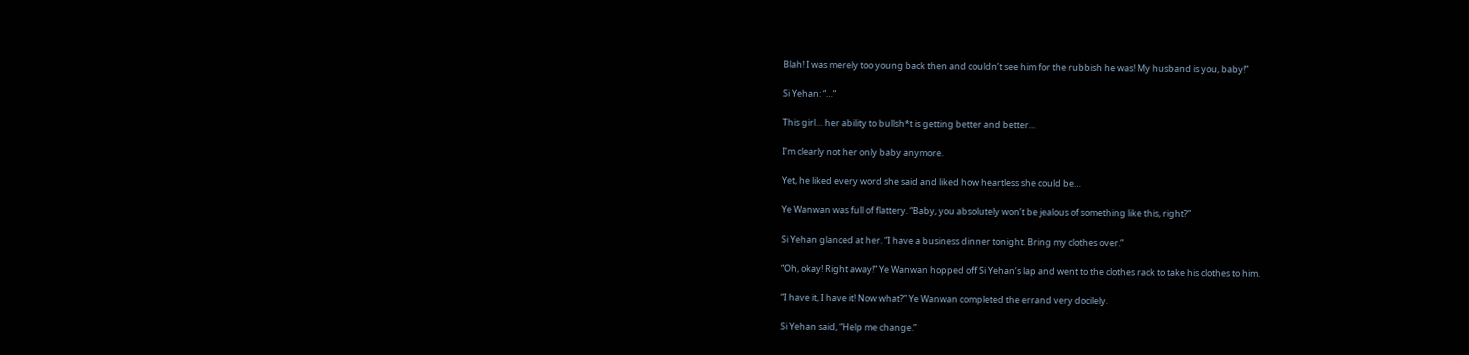Blah! I was merely too young back then and couldn’t see him for the rubbish he was! My husband is you, baby!”

Si Yehan: “…”

This girl… her ability to bullsh*t is getting better and better…

I’m clearly not her only baby anymore.

Yet, he liked every word she said and liked how heartless she could be…

Ye Wanwan was full of flattery. “Baby, you absolutely won’t be jealous of something like this, right?”

Si Yehan glanced at her. “I have a business dinner tonight. Bring my clothes over.”

“Oh, okay! Right away!” Ye Wanwan hopped off Si Yehan’s lap and went to the clothes rack to take his clothes to him.

“I have it, I have it! Now what?” Ye Wanwan completed the errand very docilely.

Si Yehan said, “Help me change.”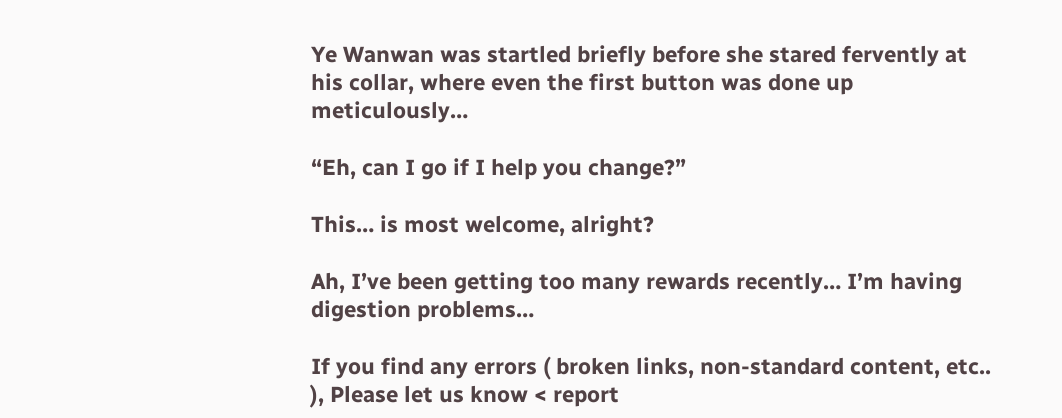Ye Wanwan was startled briefly before she stared fervently at his collar, where even the first button was done up meticulously…

“Eh, can I go if I help you change?”

This… is most welcome, alright?

Ah, I’ve been getting too many rewards recently… I’m having digestion problems…

If you find any errors ( broken links, non-standard content, etc.. ), Please let us know < report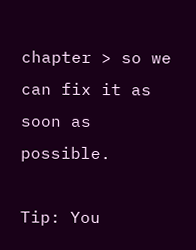chapter > so we can fix it as soon as possible.

Tip: You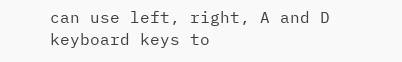can use left, right, A and D keyboard keys to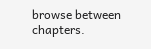browse between chapters.